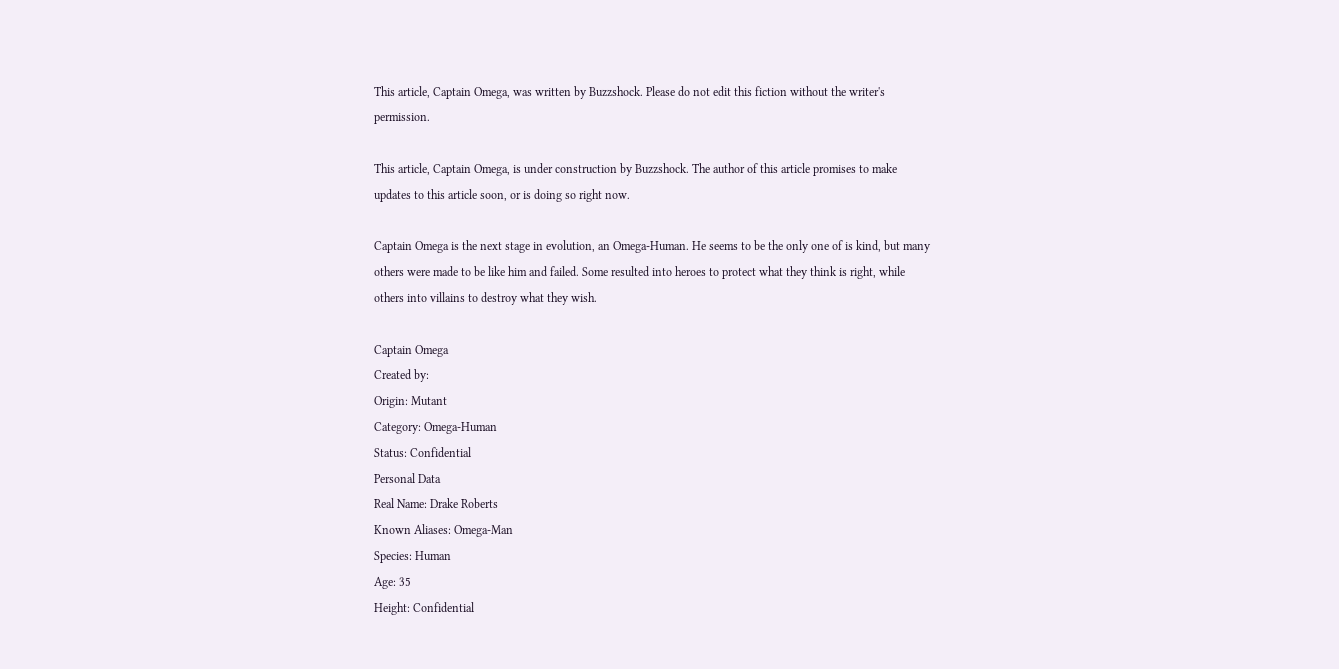This article, Captain Omega, was written by Buzzshock. Please do not edit this fiction without the writer's permission.

This article, Captain Omega, is under construction by Buzzshock. The author of this article promises to make updates to this article soon, or is doing so right now.

Captain Omega is the next stage in evolution, an Omega-Human. He seems to be the only one of is kind, but many others were made to be like him and failed. Some resulted into heroes to protect what they think is right, while others into villains to destroy what they wish.

Captain Omega
Created by:
Origin: Mutant
Category: Omega-Human
Status: Confidential
Personal Data
Real Name: Drake Roberts
Known Aliases: Omega-Man
Species: Human
Age: 35
Height: Confidential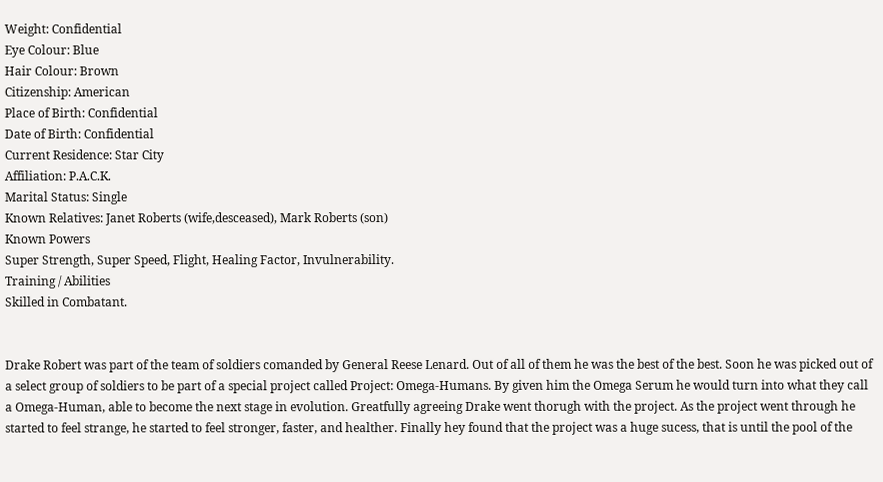Weight: Confidential
Eye Colour: Blue
Hair Colour: Brown
Citizenship: American
Place of Birth: Confidential
Date of Birth: Confidential
Current Residence: Star City
Affiliation: P.A.C.K.
Marital Status: Single
Known Relatives: Janet Roberts (wife,desceased), Mark Roberts (son)
Known Powers
Super Strength, Super Speed, Flight, Healing Factor, Invulnerability.
Training / Abilities
Skilled in Combatant.


Drake Robert was part of the team of soldiers comanded by General Reese Lenard. Out of all of them he was the best of the best. Soon he was picked out of a select group of soldiers to be part of a special project called Project: Omega-Humans. By given him the Omega Serum he would turn into what they call a Omega-Human, able to become the next stage in evolution. Greatfully agreeing Drake went thorugh with the project. As the project went through he started to feel strange, he started to feel stronger, faster, and healther. Finally hey found that the project was a huge sucess, that is until the pool of the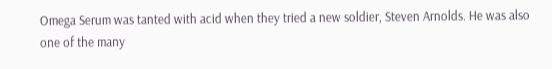Omega Serum was tanted with acid when they tried a new soldier, Steven Arnolds. He was also one of the many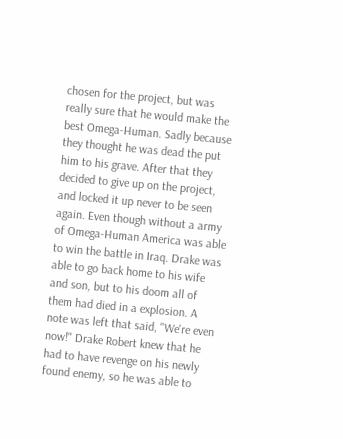chosen for the project, but was really sure that he would make the best Omega-Human. Sadly because they thought he was dead the put him to his grave. After that they decided to give up on the project, and locked it up never to be seen again. Even though without a army of Omega-Human America was able to win the battle in Iraq. Drake was able to go back home to his wife and son, but to his doom all of them had died in a explosion. A note was left that said, "We're even now!" Drake Robert knew that he had to have revenge on his newly found enemy, so he was able to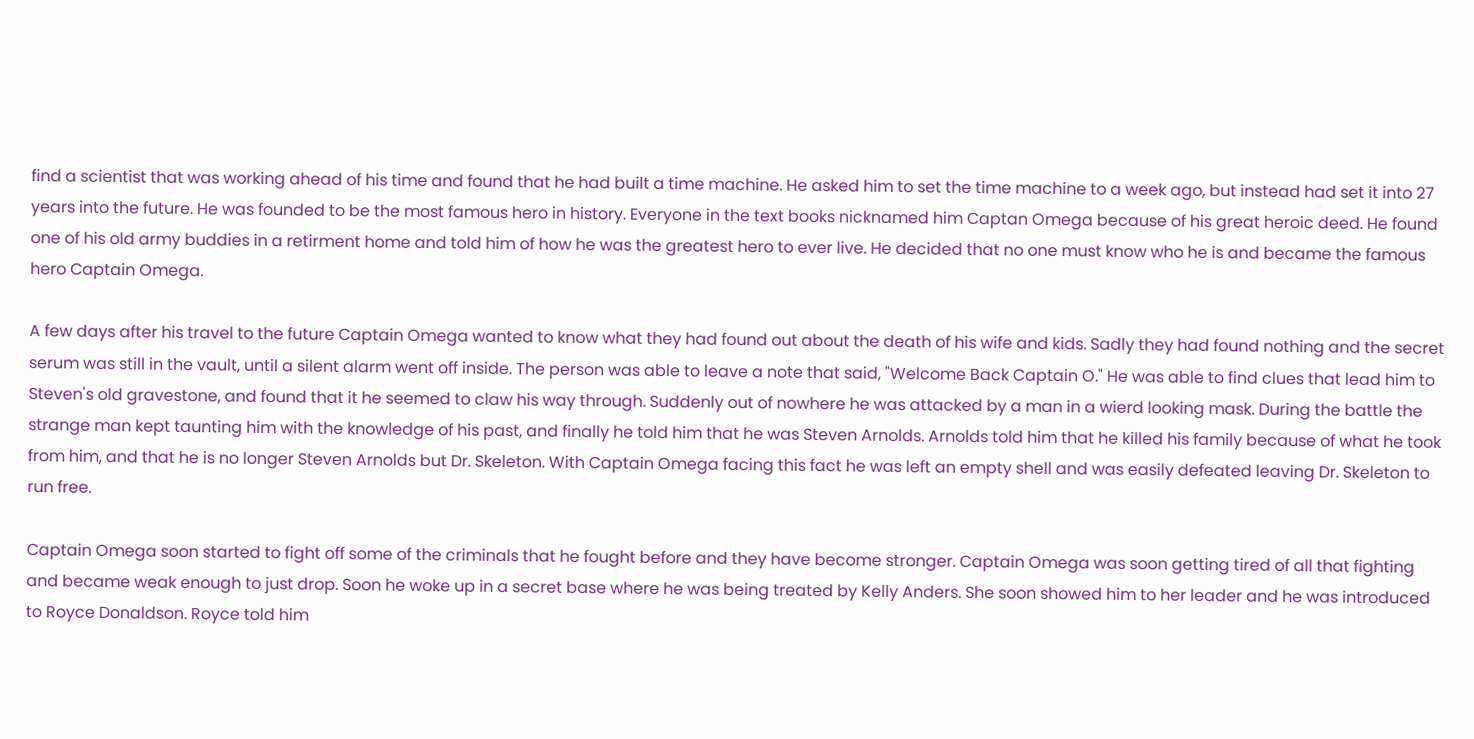find a scientist that was working ahead of his time and found that he had built a time machine. He asked him to set the time machine to a week ago, but instead had set it into 27 years into the future. He was founded to be the most famous hero in history. Everyone in the text books nicknamed him Captan Omega because of his great heroic deed. He found one of his old army buddies in a retirment home and told him of how he was the greatest hero to ever live. He decided that no one must know who he is and became the famous hero Captain Omega.

A few days after his travel to the future Captain Omega wanted to know what they had found out about the death of his wife and kids. Sadly they had found nothing and the secret serum was still in the vault, until a silent alarm went off inside. The person was able to leave a note that said, "Welcome Back Captain O." He was able to find clues that lead him to Steven's old gravestone, and found that it he seemed to claw his way through. Suddenly out of nowhere he was attacked by a man in a wierd looking mask. During the battle the strange man kept taunting him with the knowledge of his past, and finally he told him that he was Steven Arnolds. Arnolds told him that he killed his family because of what he took from him, and that he is no longer Steven Arnolds but Dr. Skeleton. With Captain Omega facing this fact he was left an empty shell and was easily defeated leaving Dr. Skeleton to run free.

Captain Omega soon started to fight off some of the criminals that he fought before and they have become stronger. Captain Omega was soon getting tired of all that fighting and became weak enough to just drop. Soon he woke up in a secret base where he was being treated by Kelly Anders. She soon showed him to her leader and he was introduced to Royce Donaldson. Royce told him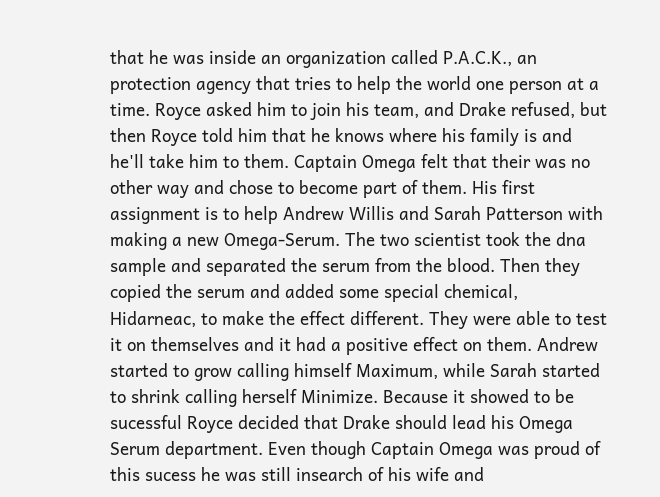that he was inside an organization called P.A.C.K., an protection agency that tries to help the world one person at a time. Royce asked him to join his team, and Drake refused, but then Royce told him that he knows where his family is and he'll take him to them. Captain Omega felt that their was no other way and chose to become part of them. His first assignment is to help Andrew Willis and Sarah Patterson with making a new Omega-Serum. The two scientist took the dna sample and separated the serum from the blood. Then they copied the serum and added some special chemical, Hidarneac, to make the effect different. They were able to test it on themselves and it had a positive effect on them. Andrew started to grow calling himself Maximum, while Sarah started to shrink calling herself Minimize. Because it showed to be sucessful Royce decided that Drake should lead his Omega Serum department. Even though Captain Omega was proud of this sucess he was still insearch of his wife and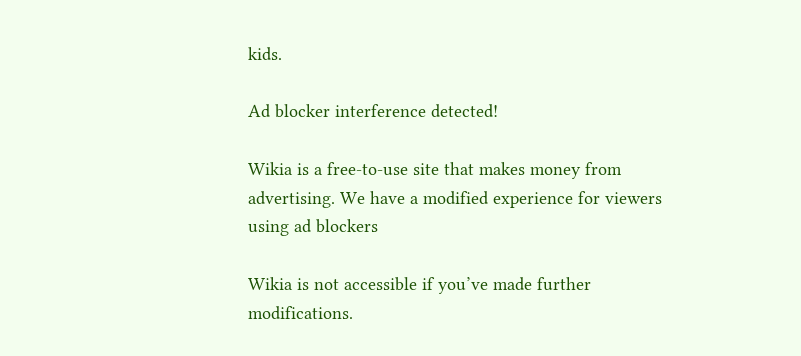kids.

Ad blocker interference detected!

Wikia is a free-to-use site that makes money from advertising. We have a modified experience for viewers using ad blockers

Wikia is not accessible if you’ve made further modifications.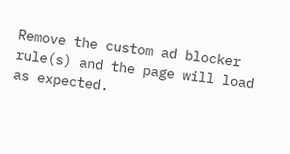Remove the custom ad blocker rule(s) and the page will load as expected.